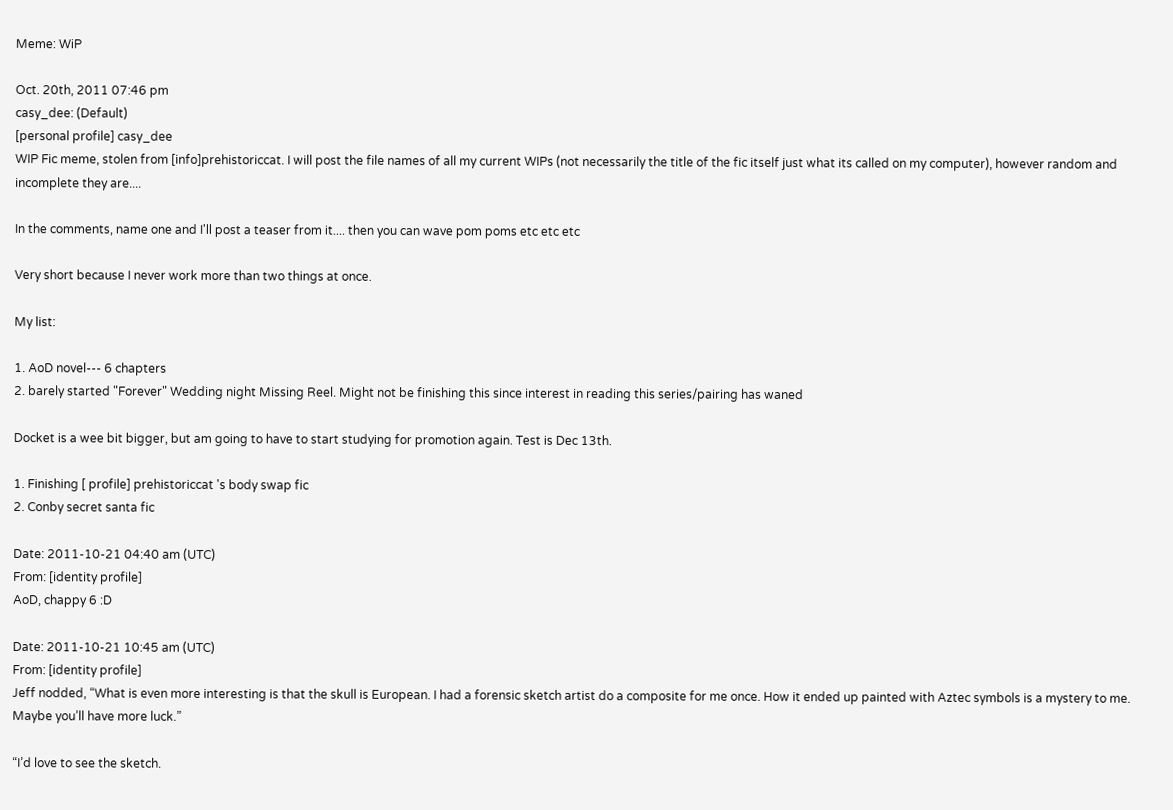Meme: WiP

Oct. 20th, 2011 07:46 pm
casy_dee: (Default)
[personal profile] casy_dee
WIP Fic meme, stolen from [info]prehistoriccat. I will post the file names of all my current WIPs (not necessarily the title of the fic itself just what its called on my computer), however random and incomplete they are....

In the comments, name one and I'll post a teaser from it.... then you can wave pom poms etc etc etc

Very short because I never work more than two things at once.

My list:

1. AoD novel--- 6 chapters
2. barely started "Forever" Wedding night Missing Reel. Might not be finishing this since interest in reading this series/pairing has waned

Docket is a wee bit bigger, but am going to have to start studying for promotion again. Test is Dec 13th.

1. Finishing [ profile] prehistoriccat 's body swap fic
2. Conby secret santa fic

Date: 2011-10-21 04:40 am (UTC)
From: [identity profile]
AoD, chappy 6 :D

Date: 2011-10-21 10:45 am (UTC)
From: [identity profile]
Jeff nodded, “What is even more interesting is that the skull is European. I had a forensic sketch artist do a composite for me once. How it ended up painted with Aztec symbols is a mystery to me. Maybe you’ll have more luck.”

“I’d love to see the sketch.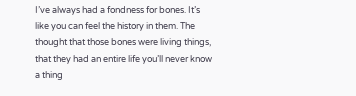I’ve always had a fondness for bones. It’s like you can feel the history in them. The thought that those bones were living things, that they had an entire life you’ll never know a thing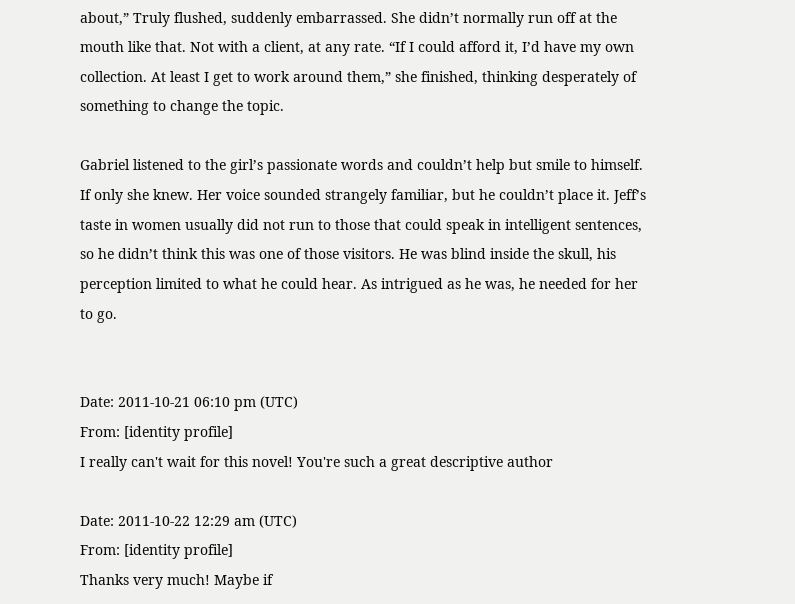about,” Truly flushed, suddenly embarrassed. She didn’t normally run off at the mouth like that. Not with a client, at any rate. “If I could afford it, I’d have my own collection. At least I get to work around them,” she finished, thinking desperately of something to change the topic.

Gabriel listened to the girl’s passionate words and couldn’t help but smile to himself. If only she knew. Her voice sounded strangely familiar, but he couldn’t place it. Jeff’s taste in women usually did not run to those that could speak in intelligent sentences, so he didn’t think this was one of those visitors. He was blind inside the skull, his perception limited to what he could hear. As intrigued as he was, he needed for her to go.


Date: 2011-10-21 06:10 pm (UTC)
From: [identity profile]
I really can't wait for this novel! You're such a great descriptive author

Date: 2011-10-22 12:29 am (UTC)
From: [identity profile]
Thanks very much! Maybe if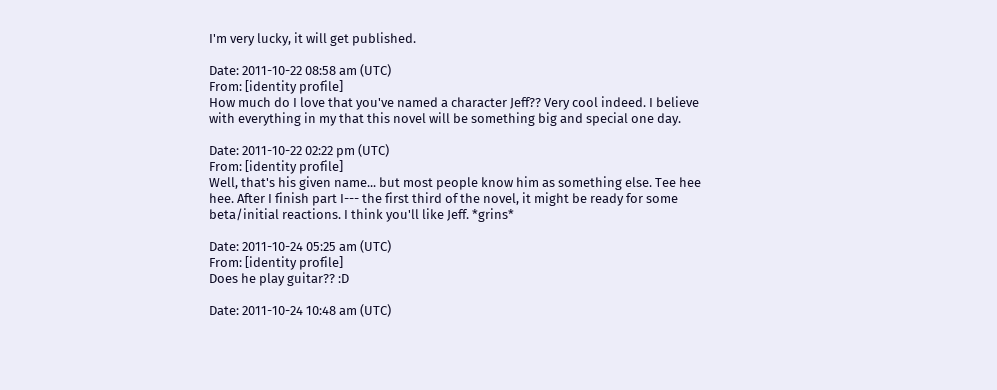I'm very lucky, it will get published.

Date: 2011-10-22 08:58 am (UTC)
From: [identity profile]
How much do I love that you've named a character Jeff?? Very cool indeed. I believe with everything in my that this novel will be something big and special one day.

Date: 2011-10-22 02:22 pm (UTC)
From: [identity profile]
Well, that's his given name... but most people know him as something else. Tee hee hee. After I finish part I--- the first third of the novel, it might be ready for some beta/initial reactions. I think you'll like Jeff. *grins*

Date: 2011-10-24 05:25 am (UTC)
From: [identity profile]
Does he play guitar?? :D

Date: 2011-10-24 10:48 am (UTC)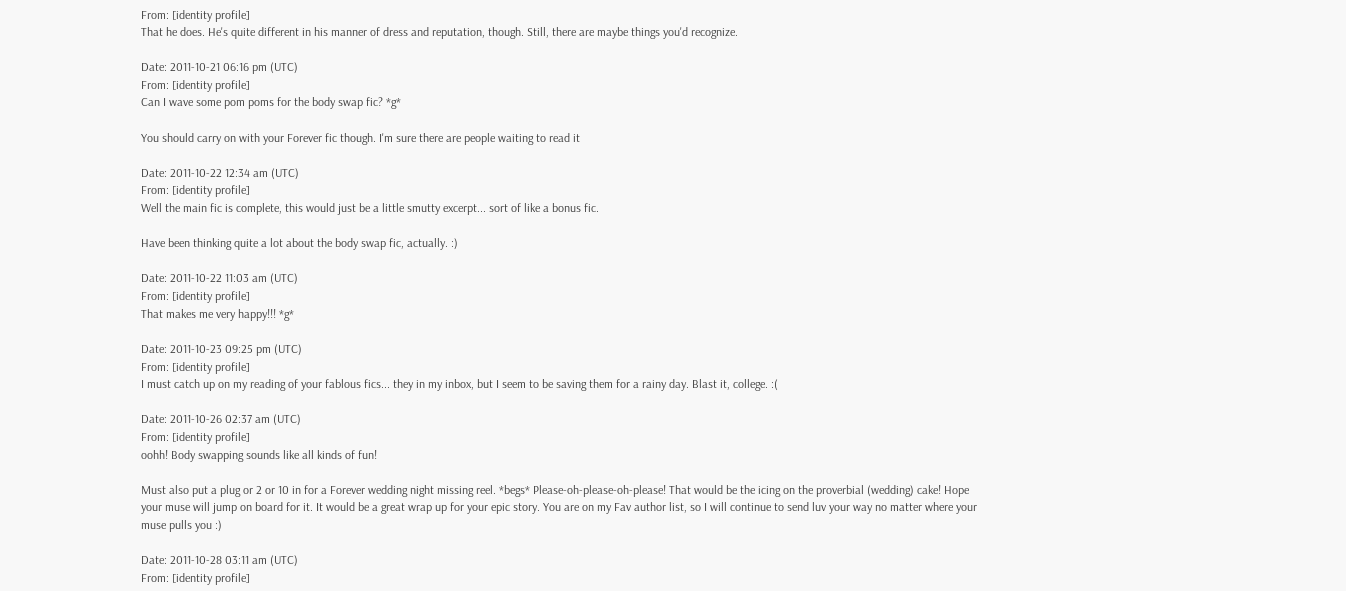From: [identity profile]
That he does. He's quite different in his manner of dress and reputation, though. Still, there are maybe things you'd recognize.

Date: 2011-10-21 06:16 pm (UTC)
From: [identity profile]
Can I wave some pom poms for the body swap fic? *g*

You should carry on with your Forever fic though. I'm sure there are people waiting to read it

Date: 2011-10-22 12:34 am (UTC)
From: [identity profile]
Well the main fic is complete, this would just be a little smutty excerpt... sort of like a bonus fic.

Have been thinking quite a lot about the body swap fic, actually. :)

Date: 2011-10-22 11:03 am (UTC)
From: [identity profile]
That makes me very happy!!! *g*

Date: 2011-10-23 09:25 pm (UTC)
From: [identity profile]
I must catch up on my reading of your fablous fics... they in my inbox, but I seem to be saving them for a rainy day. Blast it, college. :(

Date: 2011-10-26 02:37 am (UTC)
From: [identity profile]
oohh! Body swapping sounds like all kinds of fun!

Must also put a plug or 2 or 10 in for a Forever wedding night missing reel. *begs* Please-oh-please-oh-please! That would be the icing on the proverbial (wedding) cake! Hope your muse will jump on board for it. It would be a great wrap up for your epic story. You are on my Fav author list, so I will continue to send luv your way no matter where your muse pulls you :)

Date: 2011-10-28 03:11 am (UTC)
From: [identity profile]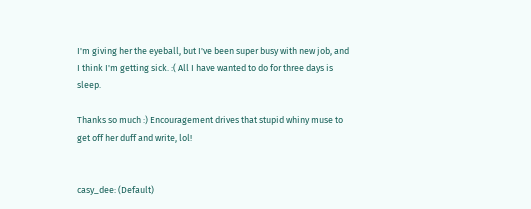I'm giving her the eyeball, but I've been super busy with new job, and I think I'm getting sick. :( All I have wanted to do for three days is sleep.

Thanks so much :) Encouragement drives that stupid whiny muse to get off her duff and write, lol!


casy_dee: (Default)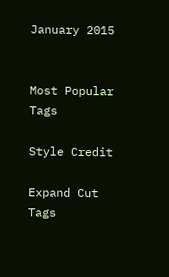January 2015


Most Popular Tags

Style Credit

Expand Cut Tags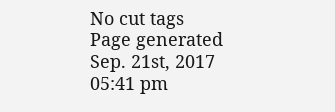No cut tags
Page generated Sep. 21st, 2017 05:41 pm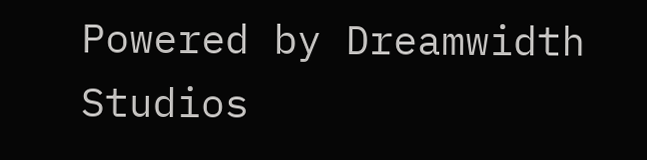Powered by Dreamwidth Studios